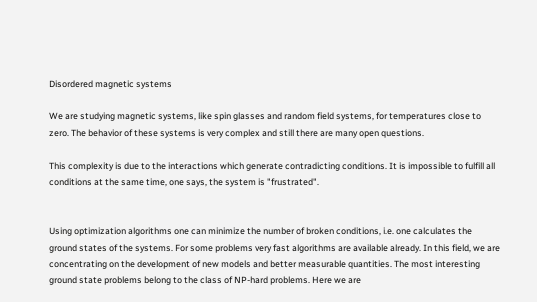Disordered magnetic systems

We are studying magnetic systems, like spin glasses and random field systems, for temperatures close to zero. The behavior of these systems is very complex and still there are many open questions.

This complexity is due to the interactions which generate contradicting conditions. It is impossible to fulfill all conditions at the same time, one says, the system is "frustrated".


Using optimization algorithms one can minimize the number of broken conditions, i.e. one calculates the ground states of the systems. For some problems very fast algorithms are available already. In this field, we are concentrating on the development of new models and better measurable quantities. The most interesting ground state problems belong to the class of NP-hard problems. Here we are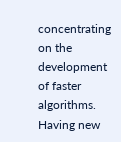concentrating on the development of faster algorithms. Having new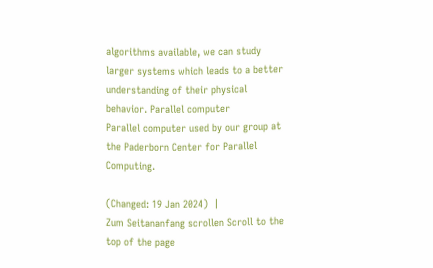algorithms available, we can study larger systems which leads to a better understanding of their physical behavior. Parallel computer
Parallel computer used by our group at the Paderborn Center for Parallel Computing.

(Changed: 19 Jan 2024)  |
Zum Seitananfang scrollen Scroll to the top of the page